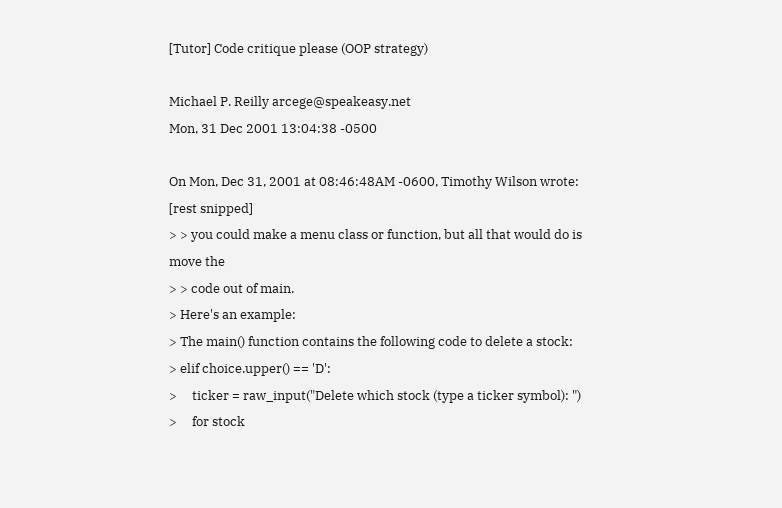[Tutor] Code critique please (OOP strategy)

Michael P. Reilly arcege@speakeasy.net
Mon, 31 Dec 2001 13:04:38 -0500

On Mon, Dec 31, 2001 at 08:46:48AM -0600, Timothy Wilson wrote:
[rest snipped]
> > you could make a menu class or function, but all that would do is move the
> > code out of main.
> Here's an example:
> The main() function contains the following code to delete a stock:
> elif choice.upper() == 'D':
>     ticker = raw_input("Delete which stock (type a ticker symbol): ")
>     for stock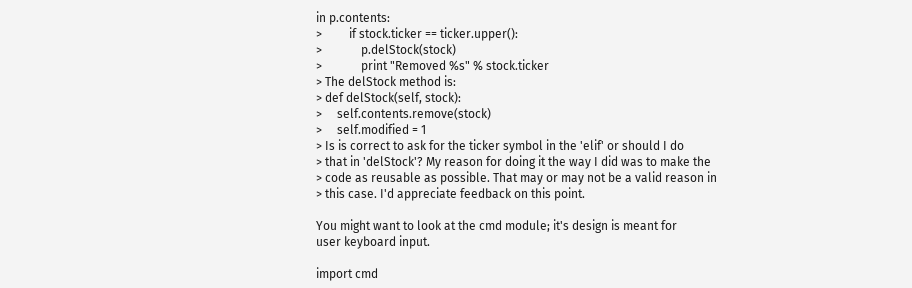in p.contents:
>         if stock.ticker == ticker.upper():
>             p.delStock(stock)
>             print "Removed %s" % stock.ticker
> The delStock method is:
> def delStock(self, stock):
>     self.contents.remove(stock)
>     self.modified = 1
> Is is correct to ask for the ticker symbol in the 'elif' or should I do
> that in 'delStock'? My reason for doing it the way I did was to make the
> code as reusable as possible. That may or may not be a valid reason in
> this case. I'd appreciate feedback on this point.

You might want to look at the cmd module; it's design is meant for
user keyboard input.

import cmd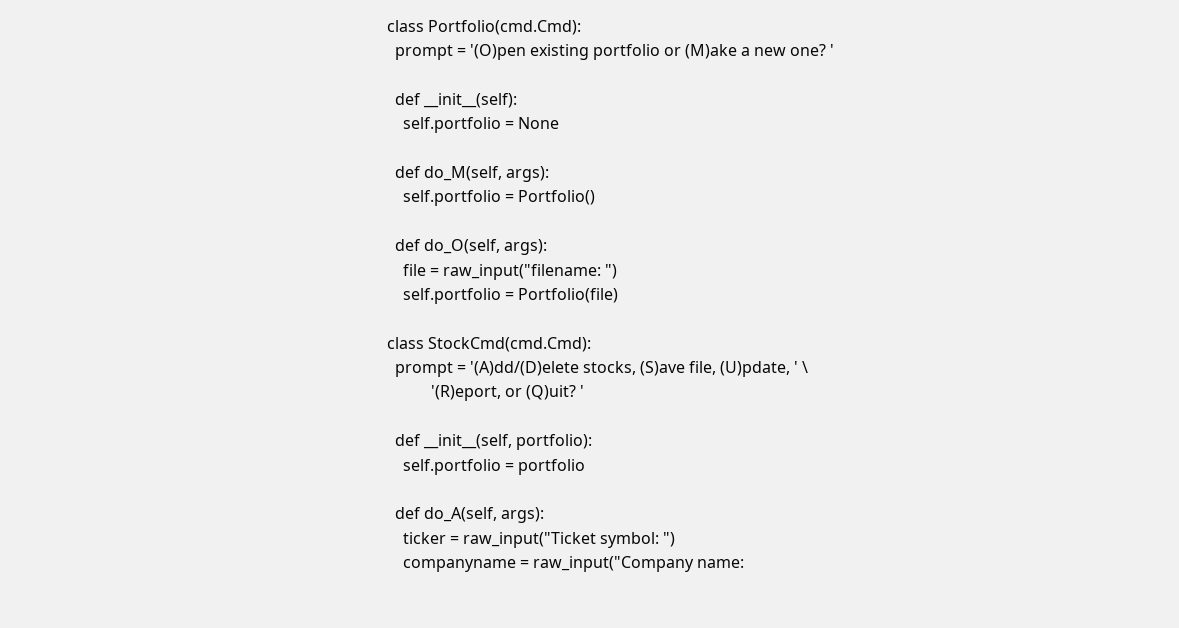class Portfolio(cmd.Cmd):
  prompt = '(O)pen existing portfolio or (M)ake a new one? '

  def __init__(self):
    self.portfolio = None

  def do_M(self, args):
    self.portfolio = Portfolio()

  def do_O(self, args):
    file = raw_input("filename: ")
    self.portfolio = Portfolio(file)

class StockCmd(cmd.Cmd):
  prompt = '(A)dd/(D)elete stocks, (S)ave file, (U)pdate, ' \
           '(R)eport, or (Q)uit? '

  def __init__(self, portfolio):
    self.portfolio = portfolio

  def do_A(self, args):
    ticker = raw_input("Ticket symbol: ")
    companyname = raw_input("Company name: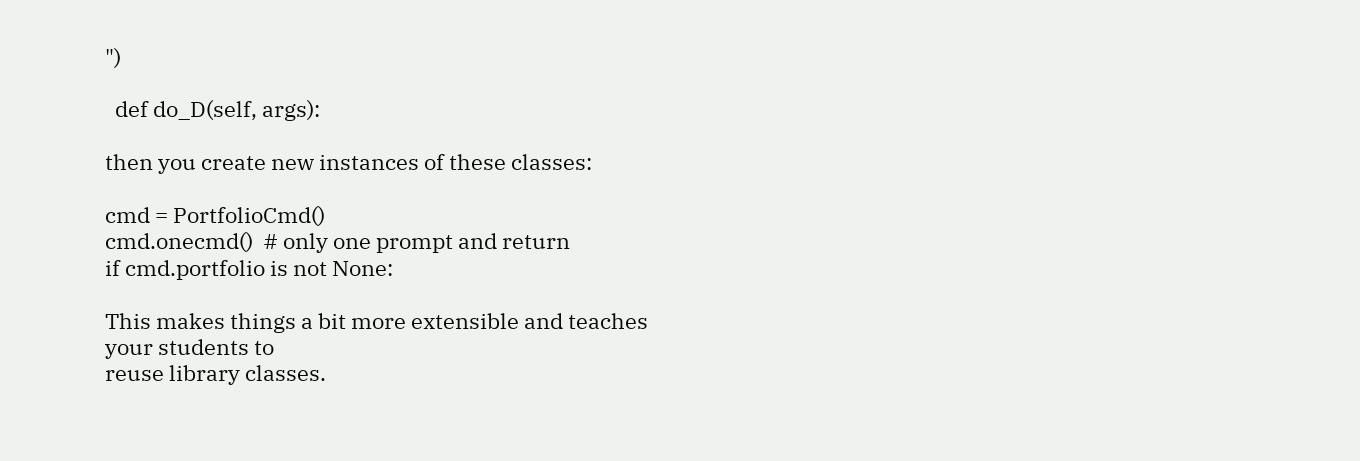")

  def do_D(self, args):

then you create new instances of these classes:

cmd = PortfolioCmd()
cmd.onecmd()  # only one prompt and return
if cmd.portfolio is not None:

This makes things a bit more extensible and teaches your students to
reuse library classes.